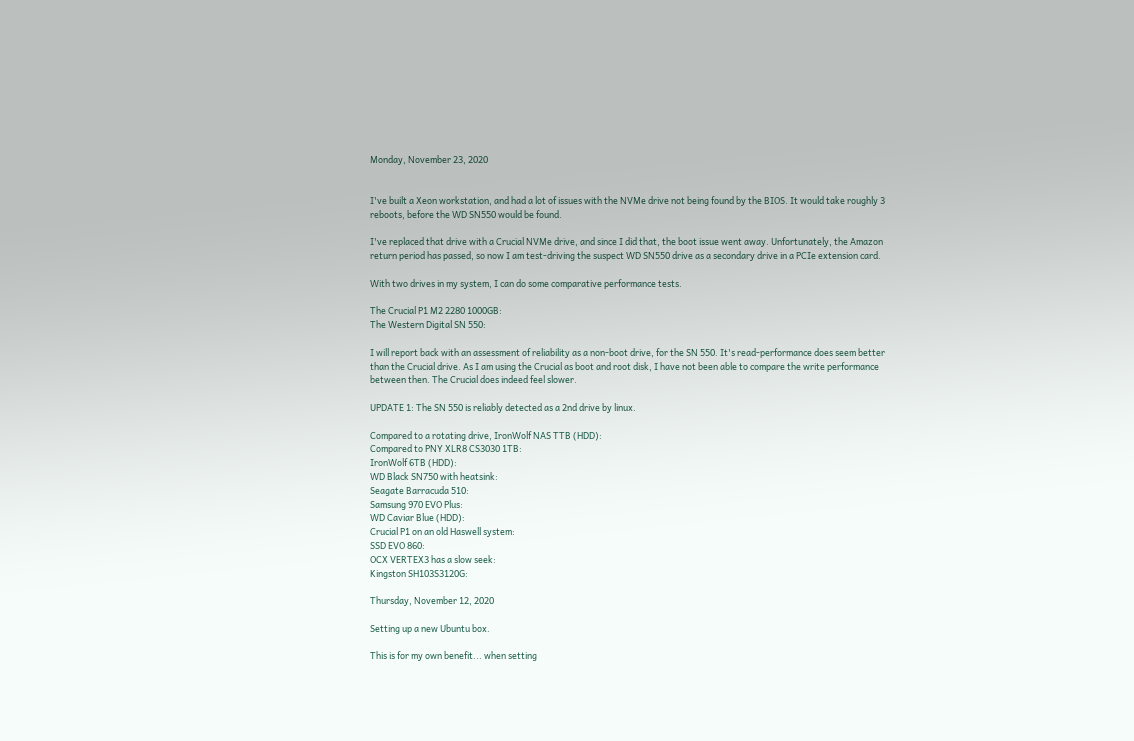Monday, November 23, 2020


I've built a Xeon workstation, and had a lot of issues with the NVMe drive not being found by the BIOS. It would take roughly 3 reboots, before the WD SN550 would be found.

I've replaced that drive with a Crucial NVMe drive, and since I did that, the boot issue went away. Unfortunately, the Amazon return period has passed, so now I am test-driving the suspect WD SN550 drive as a secondary drive in a PCIe extension card.

With two drives in my system, I can do some comparative performance tests.

The Crucial P1 M2 2280 1000GB:
The Western Digital SN 550:

I will report back with an assessment of reliability as a non-boot drive, for the SN 550. It's read-performance does seem better than the Crucial drive. As I am using the Crucial as boot and root disk, I have not been able to compare the write performance between then. The Crucial does indeed feel slower.

UPDATE 1: The SN 550 is reliably detected as a 2nd drive by linux.

Compared to a rotating drive, IronWolf NAS TTB (HDD):
Compared to PNY XLR8 CS3030 1TB:
IronWolf 6TB (HDD):
WD Black SN750 with heatsink:
Seagate Barracuda 510:
Samsung 970 EVO Plus:
WD Caviar Blue (HDD):
Crucial P1 on an old Haswell system:
SSD EVO 860:
OCX VERTEX3 has a slow seek:
Kingston SH103S3120G:

Thursday, November 12, 2020

Setting up a new Ubuntu box.

This is for my own benefit... when setting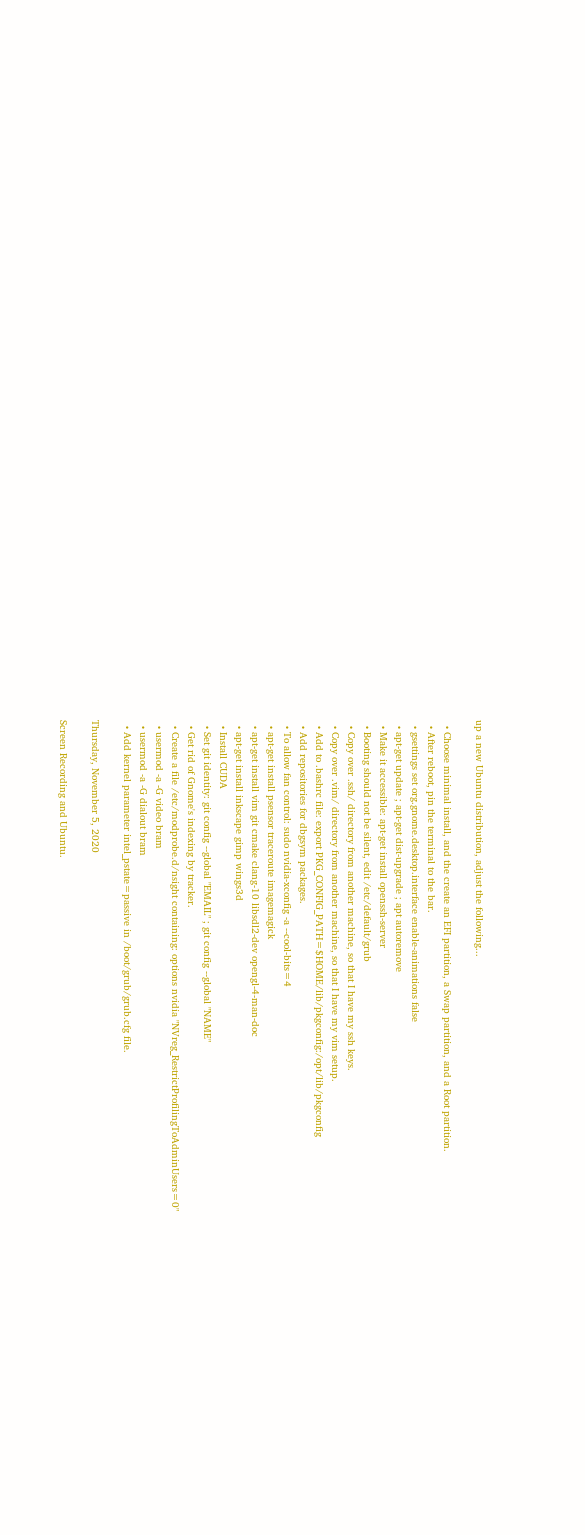up a new Ubuntu distribution, adjust the following...

  • Choose minimal install, and the create an EFI partition, a Swap partition, and a Root partition.
  • After reboot, pin the terminal to the bar.
  • gsettings set org.gnome.desktop.interface enable-animations false
  • apt-get update ; apt-get dist-upgrade ; apt autoremove
  • Make it accessible: apt-get install openssh-server
  • Booting should not be silent, edit /etc/default/grub
  • Copy over .ssh/ directory from another machine, so that I have my ssh keys.
  • Copy over .vim/ directory from another machine, so that I have my vim setup.
  • Add to .bashrc file: export PKG_CONFIG_PATH=$HOME/lib/pkgconfig:/opt/lib/pkgconfig
  • Add repositories for dbgsym packages.
  • To allow fan control: sudo nvidia-xconfig -a --cool-bits=4
  • apt-get install psensor traceroute imagemagick
  • apt-get install vim git cmake clang-10 libsdl2-dev opengl-4-man-doc
  • apt-get install inkscape gimp wings3d
  • Install CUDA
  • Set git identity: git config --global "EMAIL" ; git config --global "NAME"
  • Get rid of Gnome's indexing by tracker.
  • Create a file /etc/modprobe.d/nsight containing: options nvidia "NVreg_RestrictProfilingToAdminUsers=0"
  • usermod -a -G video bram
  • usermod -a -G dialout bram
  • Add kernel parameter intel_pstate=passive in /boot/grub/grub.cfg file.

Thursday, November 5, 2020

Screen Recording and Ubuntu.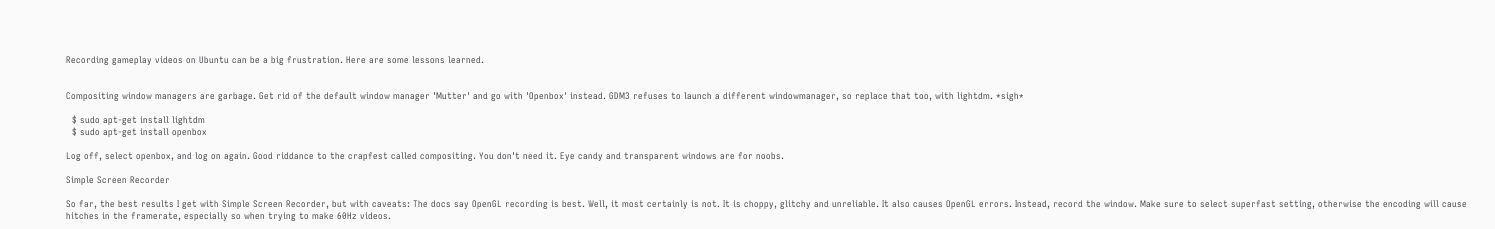Recording gameplay videos on Ubuntu can be a big frustration. Here are some lessons learned.


Compositing window managers are garbage. Get rid of the default window manager 'Mutter' and go with 'Openbox' instead. GDM3 refuses to launch a different windowmanager, so replace that too, with lightdm. *sigh*

  $ sudo apt-get install lightdm
  $ sudo apt-get install openbox

Log off, select openbox, and log on again. Good riddance to the crapfest called compositing. You don't need it. Eye candy and transparent windows are for noobs.

Simple Screen Recorder

So far, the best results I get with Simple Screen Recorder, but with caveats: The docs say OpenGL recording is best. Well, it most certainly is not. It is choppy, glitchy and unreliable. It also causes OpenGL errors. Instead, record the window. Make sure to select superfast setting, otherwise the encoding will cause hitches in the framerate, especially so when trying to make 60Hz videos.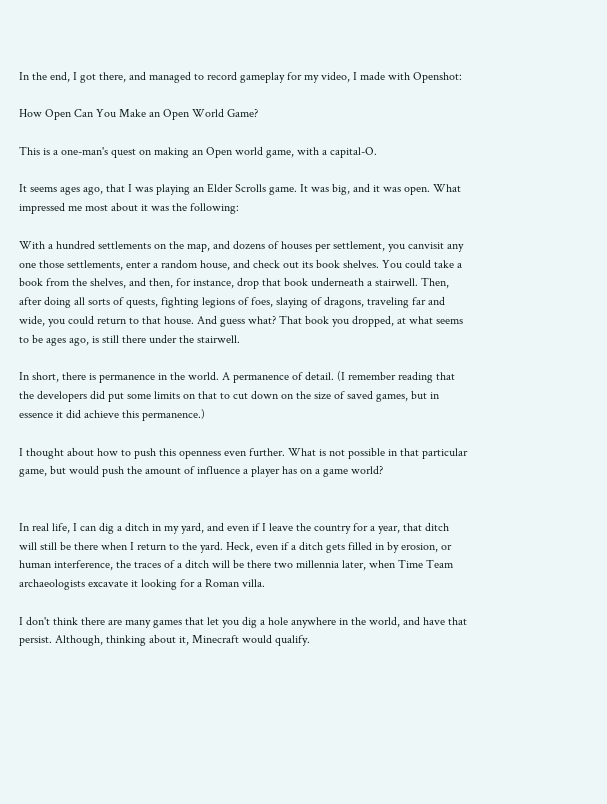In the end, I got there, and managed to record gameplay for my video, I made with Openshot:

How Open Can You Make an Open World Game?

This is a one-man's quest on making an Open world game, with a capital-O.

It seems ages ago, that I was playing an Elder Scrolls game. It was big, and it was open. What impressed me most about it was the following:

With a hundred settlements on the map, and dozens of houses per settlement, you canvisit any one those settlements, enter a random house, and check out its book shelves. You could take a book from the shelves, and then, for instance, drop that book underneath a stairwell. Then, after doing all sorts of quests, fighting legions of foes, slaying of dragons, traveling far and wide, you could return to that house. And guess what? That book you dropped, at what seems to be ages ago, is still there under the stairwell.

In short, there is permanence in the world. A permanence of detail. (I remember reading that the developers did put some limits on that to cut down on the size of saved games, but in essence it did achieve this permanence.)

I thought about how to push this openness even further. What is not possible in that particular game, but would push the amount of influence a player has on a game world?


In real life, I can dig a ditch in my yard, and even if I leave the country for a year, that ditch will still be there when I return to the yard. Heck, even if a ditch gets filled in by erosion, or human interference, the traces of a ditch will be there two millennia later, when Time Team archaeologists excavate it looking for a Roman villa.

I don't think there are many games that let you dig a hole anywhere in the world, and have that persist. Although, thinking about it, Minecraft would qualify.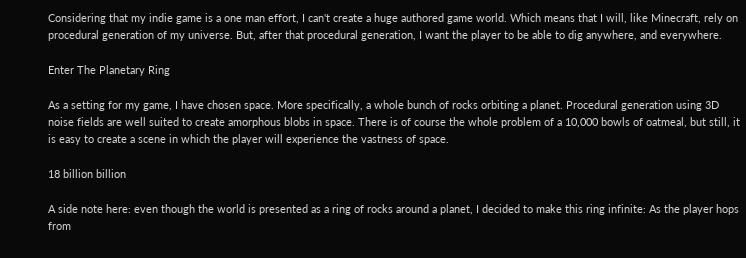Considering that my indie game is a one man effort, I can't create a huge authored game world. Which means that I will, like Minecraft, rely on procedural generation of my universe. But, after that procedural generation, I want the player to be able to dig anywhere, and everywhere.

Enter The Planetary Ring

As a setting for my game, I have chosen space. More specifically, a whole bunch of rocks orbiting a planet. Procedural generation using 3D noise fields are well suited to create amorphous blobs in space. There is of course the whole problem of a 10,000 bowls of oatmeal, but still, it is easy to create a scene in which the player will experience the vastness of space.

18 billion billion

A side note here: even though the world is presented as a ring of rocks around a planet, I decided to make this ring infinite: As the player hops from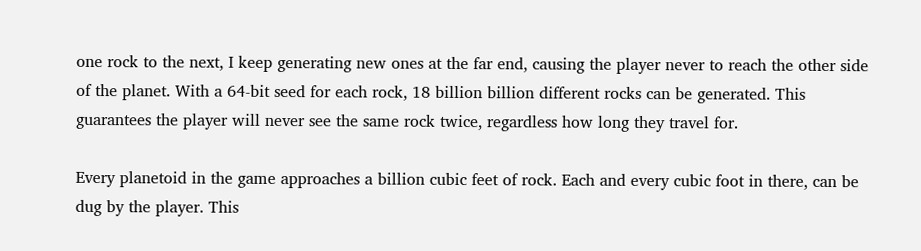one rock to the next, I keep generating new ones at the far end, causing the player never to reach the other side of the planet. With a 64-bit seed for each rock, 18 billion billion different rocks can be generated. This guarantees the player will never see the same rock twice, regardless how long they travel for.

Every planetoid in the game approaches a billion cubic feet of rock. Each and every cubic foot in there, can be dug by the player. This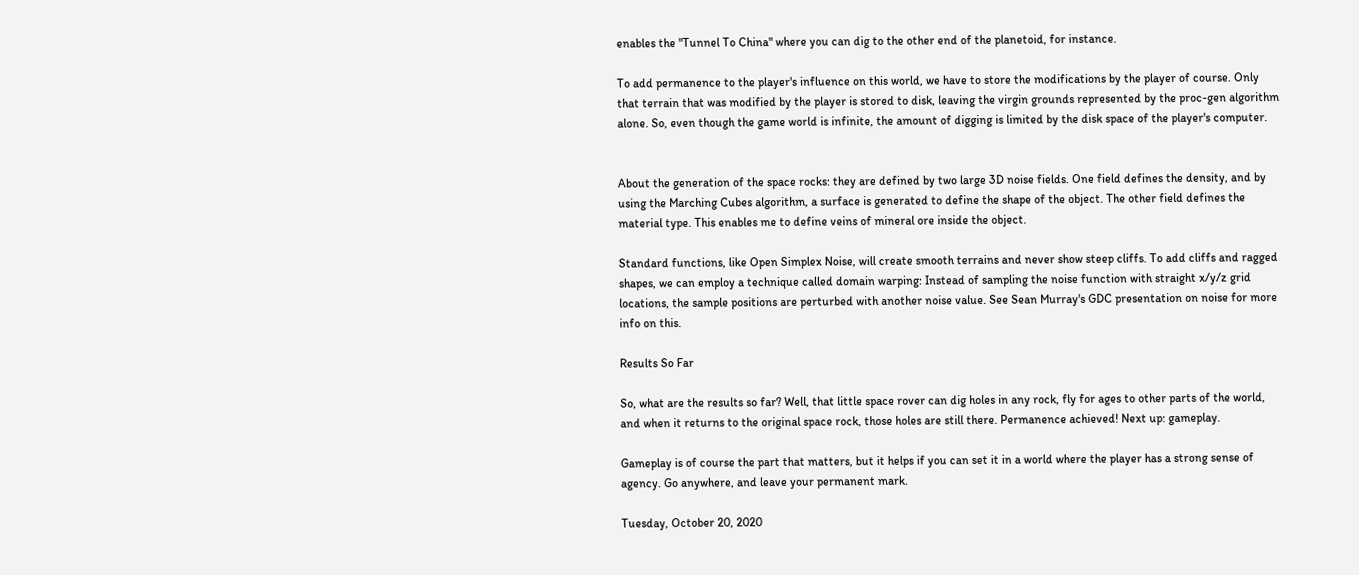enables the "Tunnel To China" where you can dig to the other end of the planetoid, for instance.

To add permanence to the player's influence on this world, we have to store the modifications by the player of course. Only that terrain that was modified by the player is stored to disk, leaving the virgin grounds represented by the proc-gen algorithm alone. So, even though the game world is infinite, the amount of digging is limited by the disk space of the player's computer.


About the generation of the space rocks: they are defined by two large 3D noise fields. One field defines the density, and by using the Marching Cubes algorithm, a surface is generated to define the shape of the object. The other field defines the material type. This enables me to define veins of mineral ore inside the object.

Standard functions, like Open Simplex Noise, will create smooth terrains and never show steep cliffs. To add cliffs and ragged shapes, we can employ a technique called domain warping: Instead of sampling the noise function with straight x/y/z grid locations, the sample positions are perturbed with another noise value. See Sean Murray's GDC presentation on noise for more info on this.

Results So Far

So, what are the results so far? Well, that little space rover can dig holes in any rock, fly for ages to other parts of the world, and when it returns to the original space rock, those holes are still there. Permanence achieved! Next up: gameplay.

Gameplay is of course the part that matters, but it helps if you can set it in a world where the player has a strong sense of agency. Go anywhere, and leave your permanent mark.

Tuesday, October 20, 2020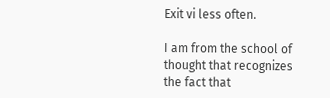Exit vi less often.

I am from the school of thought that recognizes the fact that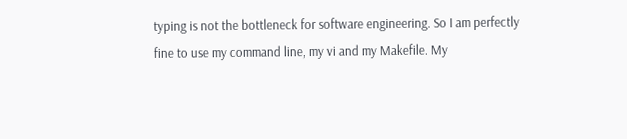typing is not the bottleneck for software engineering. So I am perfectly fine to use my command line, my vi and my Makefile. My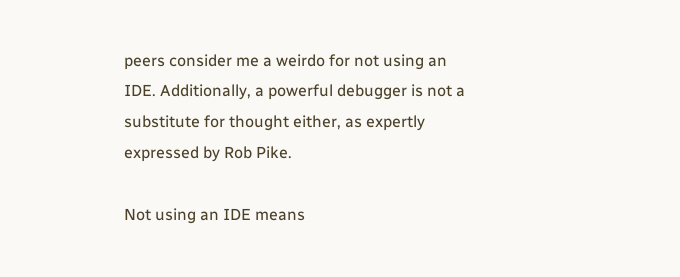peers consider me a weirdo for not using an IDE. Additionally, a powerful debugger is not a substitute for thought either, as expertly expressed by Rob Pike.

Not using an IDE means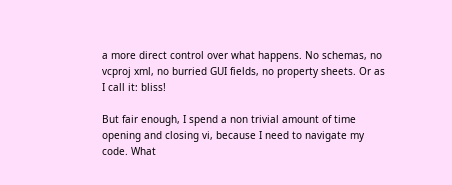a more direct control over what happens. No schemas, no vcproj xml, no burried GUI fields, no property sheets. Or as I call it: bliss!

But fair enough, I spend a non trivial amount of time opening and closing vi, because I need to navigate my code. What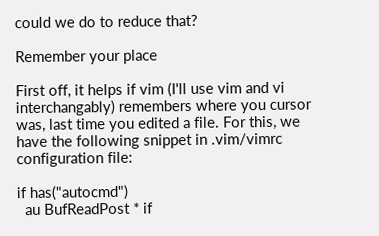could we do to reduce that?

Remember your place

First off, it helps if vim (I'll use vim and vi interchangably) remembers where you cursor was, last time you edited a file. For this, we have the following snippet in .vim/vimrc configuration file:

if has("autocmd")
  au BufReadPost * if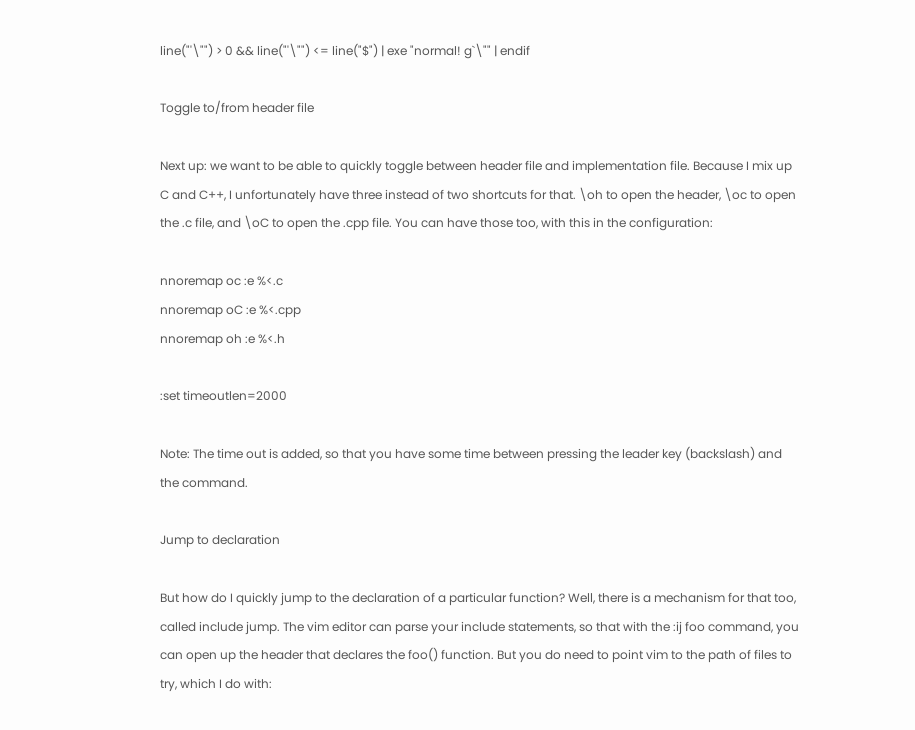line("'\"") > 0 && line("'\"") <= line("$") | exe "normal! g`\"" | endif

Toggle to/from header file

Next up: we want to be able to quickly toggle between header file and implementation file. Because I mix up C and C++, I unfortunately have three instead of two shortcuts for that. \oh to open the header, \oc to open the .c file, and \oC to open the .cpp file. You can have those too, with this in the configuration:

nnoremap oc :e %<.c
nnoremap oC :e %<.cpp
nnoremap oh :e %<.h

:set timeoutlen=2000

Note: The time out is added, so that you have some time between pressing the leader key (backslash) and the command.

Jump to declaration

But how do I quickly jump to the declaration of a particular function? Well, there is a mechanism for that too, called include jump. The vim editor can parse your include statements, so that with the :ij foo command, you can open up the header that declares the foo() function. But you do need to point vim to the path of files to try, which I do with: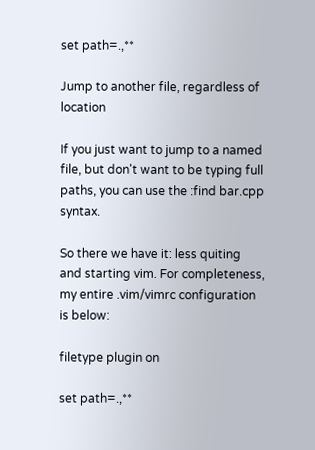set path=.,**

Jump to another file, regardless of location

If you just want to jump to a named file, but don't want to be typing full paths, you can use the :find bar.cpp syntax.

So there we have it: less quiting and starting vim. For completeness, my entire .vim/vimrc configuration is below:

filetype plugin on

set path=.,**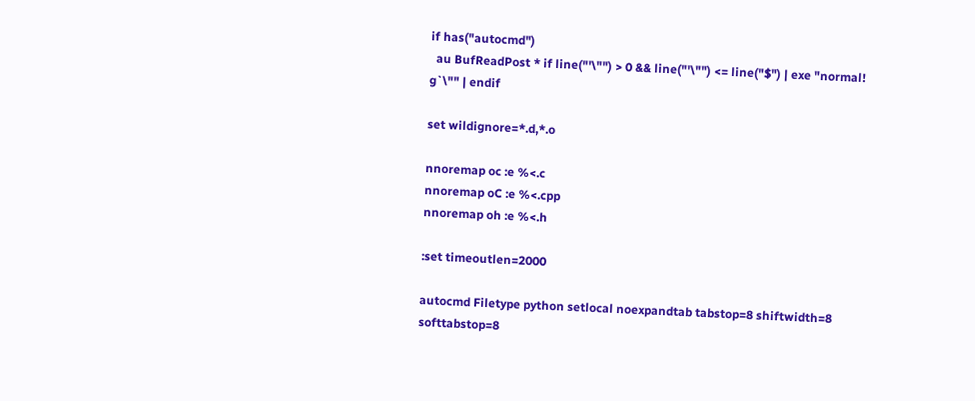if has("autocmd")
  au BufReadPost * if line("'\"") > 0 && line("'\"") <= line("$") | exe "normal! g`\"" | endif

set wildignore=*.d,*.o

nnoremap oc :e %<.c
nnoremap oC :e %<.cpp
nnoremap oh :e %<.h

:set timeoutlen=2000

autocmd Filetype python setlocal noexpandtab tabstop=8 shiftwidth=8 softtabstop=8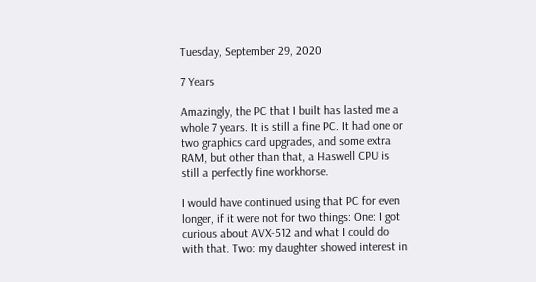Tuesday, September 29, 2020

7 Years

Amazingly, the PC that I built has lasted me a whole 7 years. It is still a fine PC. It had one or two graphics card upgrades, and some extra RAM, but other than that, a Haswell CPU is still a perfectly fine workhorse.

I would have continued using that PC for even longer, if it were not for two things: One: I got curious about AVX-512 and what I could do with that. Two: my daughter showed interest in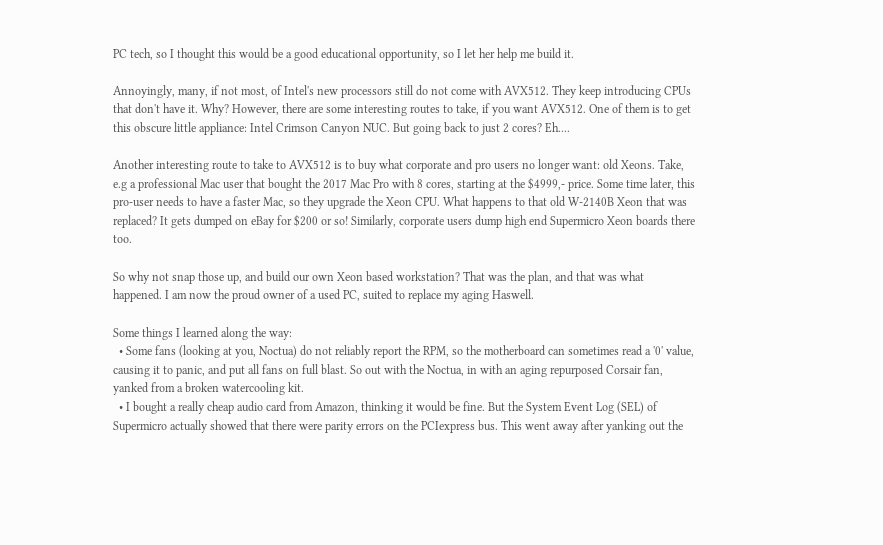PC tech, so I thought this would be a good educational opportunity, so I let her help me build it.

Annoyingly, many, if not most, of Intel's new processors still do not come with AVX512. They keep introducing CPUs that don't have it. Why? However, there are some interesting routes to take, if you want AVX512. One of them is to get this obscure little appliance: Intel Crimson Canyon NUC. But going back to just 2 cores? Eh....

Another interesting route to take to AVX512 is to buy what corporate and pro users no longer want: old Xeons. Take, e.g a professional Mac user that bought the 2017 Mac Pro with 8 cores, starting at the $4999,- price. Some time later, this pro-user needs to have a faster Mac, so they upgrade the Xeon CPU. What happens to that old W-2140B Xeon that was replaced? It gets dumped on eBay for $200 or so! Similarly, corporate users dump high end Supermicro Xeon boards there too.

So why not snap those up, and build our own Xeon based workstation? That was the plan, and that was what happened. I am now the proud owner of a used PC, suited to replace my aging Haswell.

Some things I learned along the way:
  • Some fans (looking at you, Noctua) do not reliably report the RPM, so the motherboard can sometimes read a '0' value, causing it to panic, and put all fans on full blast. So out with the Noctua, in with an aging repurposed Corsair fan, yanked from a broken watercooling kit.
  • I bought a really cheap audio card from Amazon, thinking it would be fine. But the System Event Log (SEL) of Supermicro actually showed that there were parity errors on the PCIexpress bus. This went away after yanking out the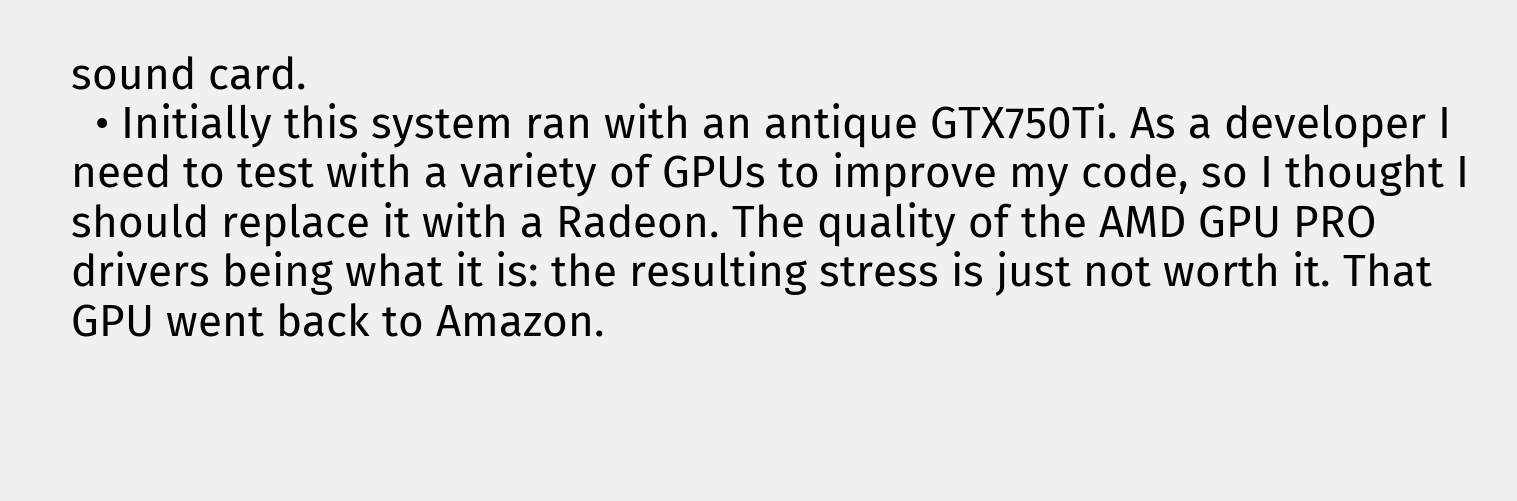sound card.
  • Initially this system ran with an antique GTX750Ti. As a developer I need to test with a variety of GPUs to improve my code, so I thought I should replace it with a Radeon. The quality of the AMD GPU PRO drivers being what it is: the resulting stress is just not worth it. That GPU went back to Amazon.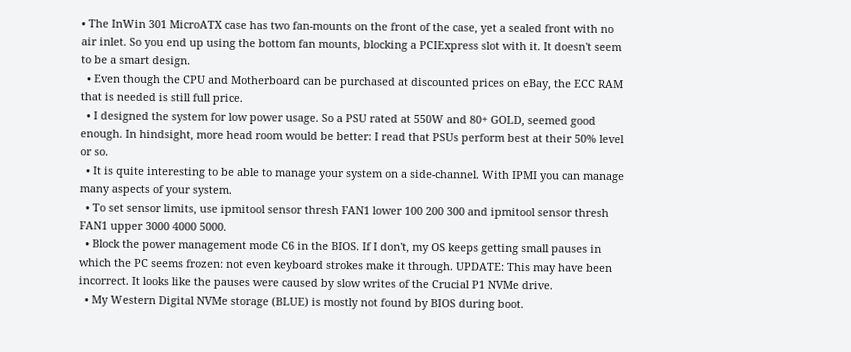• The InWin 301 MicroATX case has two fan-mounts on the front of the case, yet a sealed front with no air inlet. So you end up using the bottom fan mounts, blocking a PCIExpress slot with it. It doesn't seem to be a smart design.
  • Even though the CPU and Motherboard can be purchased at discounted prices on eBay, the ECC RAM that is needed is still full price.
  • I designed the system for low power usage. So a PSU rated at 550W and 80+ GOLD, seemed good enough. In hindsight, more head room would be better: I read that PSUs perform best at their 50% level or so.
  • It is quite interesting to be able to manage your system on a side-channel. With IPMI you can manage many aspects of your system.
  • To set sensor limits, use ipmitool sensor thresh FAN1 lower 100 200 300 and ipmitool sensor thresh FAN1 upper 3000 4000 5000.
  • Block the power management mode C6 in the BIOS. If I don't, my OS keeps getting small pauses in which the PC seems frozen: not even keyboard strokes make it through. UPDATE: This may have been incorrect. It looks like the pauses were caused by slow writes of the Crucial P1 NVMe drive.
  • My Western Digital NVMe storage (BLUE) is mostly not found by BIOS during boot.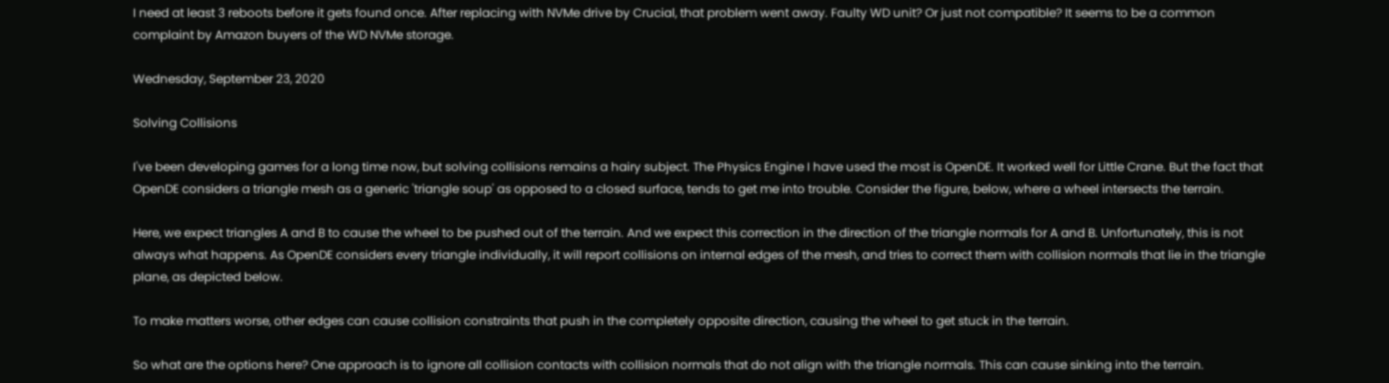I need at least 3 reboots before it gets found once. After replacing with NVMe drive by Crucial, that problem went away. Faulty WD unit? Or just not compatible? It seems to be a common complaint by Amazon buyers of the WD NVMe storage.

Wednesday, September 23, 2020

Solving Collisions

I've been developing games for a long time now, but solving collisions remains a hairy subject. The Physics Engine I have used the most is OpenDE. It worked well for Little Crane. But the fact that OpenDE considers a triangle mesh as a generic 'triangle soup' as opposed to a closed surface, tends to get me into trouble. Consider the figure, below, where a wheel intersects the terrain.

Here, we expect triangles A and B to cause the wheel to be pushed out of the terrain. And we expect this correction in the direction of the triangle normals for A and B. Unfortunately, this is not always what happens. As OpenDE considers every triangle individually, it will report collisions on internal edges of the mesh, and tries to correct them with collision normals that lie in the triangle plane, as depicted below.

To make matters worse, other edges can cause collision constraints that push in the completely opposite direction, causing the wheel to get stuck in the terrain.

So what are the options here? One approach is to ignore all collision contacts with collision normals that do not align with the triangle normals. This can cause sinking into the terrain.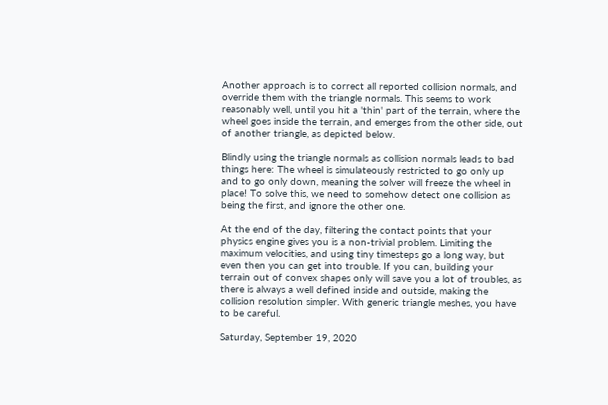Another approach is to correct all reported collision normals, and override them with the triangle normals. This seems to work reasonably well, until you hit a 'thin' part of the terrain, where the wheel goes inside the terrain, and emerges from the other side, out of another triangle, as depicted below.

Blindly using the triangle normals as collision normals leads to bad things here: The wheel is simulateously restricted to go only up and to go only down, meaning the solver will freeze the wheel in place! To solve this, we need to somehow detect one collision as being the first, and ignore the other one.

At the end of the day, filtering the contact points that your physics engine gives you is a non-trivial problem. Limiting the maximum velocities, and using tiny timesteps go a long way, but even then you can get into trouble. If you can, building your terrain out of convex shapes only will save you a lot of troubles, as there is always a well defined inside and outside, making the collision resolution simpler. With generic triangle meshes, you have to be careful.

Saturday, September 19, 2020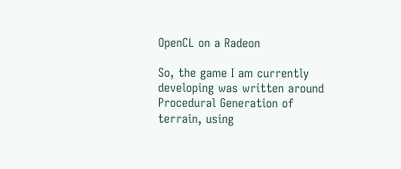OpenCL on a Radeon

So, the game I am currently developing was written around Procedural Generation of terrain, using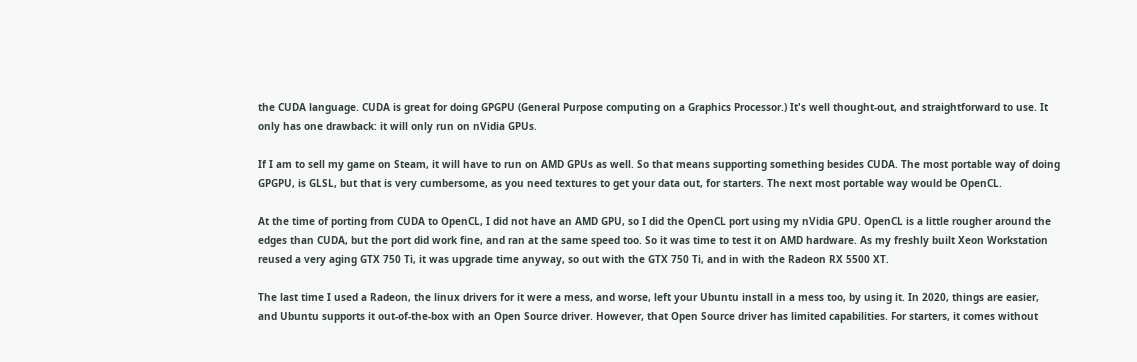the CUDA language. CUDA is great for doing GPGPU (General Purpose computing on a Graphics Processor.) It's well thought-out, and straightforward to use. It only has one drawback: it will only run on nVidia GPUs.

If I am to sell my game on Steam, it will have to run on AMD GPUs as well. So that means supporting something besides CUDA. The most portable way of doing GPGPU, is GLSL, but that is very cumbersome, as you need textures to get your data out, for starters. The next most portable way would be OpenCL.

At the time of porting from CUDA to OpenCL, I did not have an AMD GPU, so I did the OpenCL port using my nVidia GPU. OpenCL is a little rougher around the edges than CUDA, but the port did work fine, and ran at the same speed too. So it was time to test it on AMD hardware. As my freshly built Xeon Workstation reused a very aging GTX 750 Ti, it was upgrade time anyway, so out with the GTX 750 Ti, and in with the Radeon RX 5500 XT.

The last time I used a Radeon, the linux drivers for it were a mess, and worse, left your Ubuntu install in a mess too, by using it. In 2020, things are easier, and Ubuntu supports it out-of-the-box with an Open Source driver. However, that Open Source driver has limited capabilities. For starters, it comes without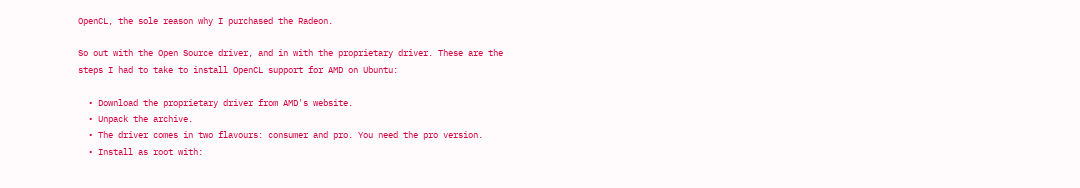OpenCL, the sole reason why I purchased the Radeon.

So out with the Open Source driver, and in with the proprietary driver. These are the steps I had to take to install OpenCL support for AMD on Ubuntu:

  • Download the proprietary driver from AMD's website.
  • Unpack the archive.
  • The driver comes in two flavours: consumer and pro. You need the pro version.
  • Install as root with: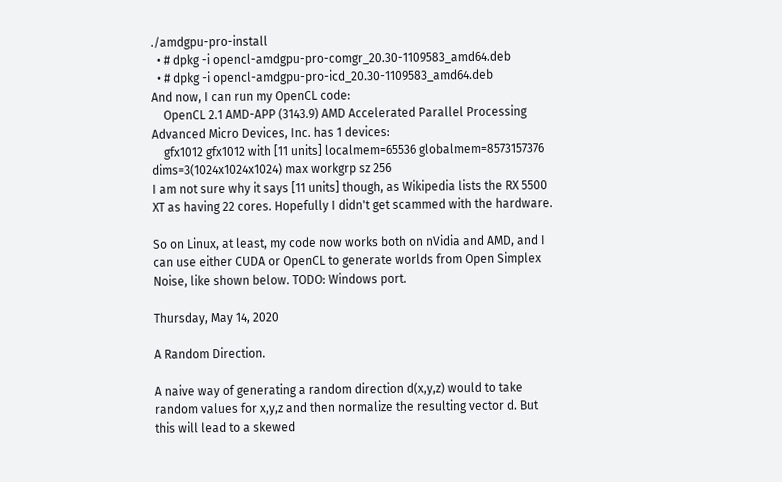./amdgpu-pro-install
  • # dpkg -i opencl-amdgpu-pro-comgr_20.30-1109583_amd64.deb
  • # dpkg -i opencl-amdgpu-pro-icd_20.30-1109583_amd64.deb
And now, I can run my OpenCL code:
    OpenCL 2.1 AMD-APP (3143.9) AMD Accelerated Parallel Processing Advanced Micro Devices, Inc. has 1 devices:
    gfx1012 gfx1012 with [11 units] localmem=65536 globalmem=8573157376 dims=3(1024x1024x1024) max workgrp sz 256
I am not sure why it says [11 units] though, as Wikipedia lists the RX 5500 XT as having 22 cores. Hopefully I didn't get scammed with the hardware.

So on Linux, at least, my code now works both on nVidia and AMD, and I can use either CUDA or OpenCL to generate worlds from Open Simplex Noise, like shown below. TODO: Windows port.

Thursday, May 14, 2020

A Random Direction.

A naive way of generating a random direction d(x,y,z) would to take random values for x,y,z and then normalize the resulting vector d. But this will lead to a skewed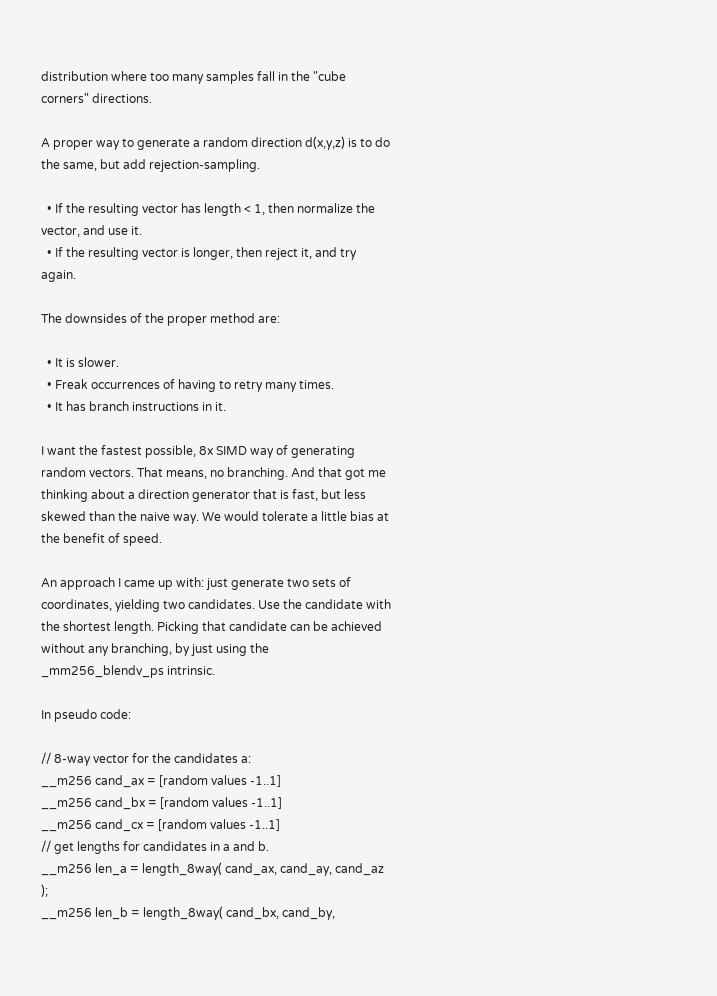distribution where too many samples fall in the "cube corners" directions.

A proper way to generate a random direction d(x,y,z) is to do the same, but add rejection-sampling.

  • If the resulting vector has length < 1, then normalize the vector, and use it.
  • If the resulting vector is longer, then reject it, and try again.

The downsides of the proper method are:

  • It is slower.
  • Freak occurrences of having to retry many times.
  • It has branch instructions in it.

I want the fastest possible, 8x SIMD way of generating random vectors. That means, no branching. And that got me thinking about a direction generator that is fast, but less skewed than the naive way. We would tolerate a little bias at the benefit of speed.

An approach I came up with: just generate two sets of coordinates, yielding two candidates. Use the candidate with the shortest length. Picking that candidate can be achieved without any branching, by just using the _mm256_blendv_ps intrinsic.

In pseudo code:

// 8-way vector for the candidates a:
__m256 cand_ax = [random values -1..1]
__m256 cand_bx = [random values -1..1]
__m256 cand_cx = [random values -1..1]
// get lengths for candidates in a and b.
__m256 len_a = length_8way( cand_ax, cand_ay, cand_az );
__m256 len_b = length_8way( cand_bx, cand_by,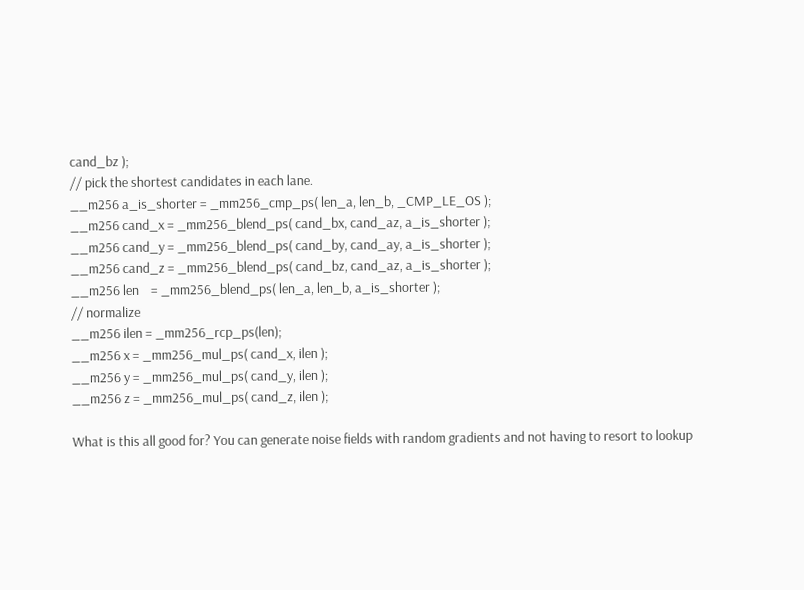cand_bz );
// pick the shortest candidates in each lane.
__m256 a_is_shorter = _mm256_cmp_ps( len_a, len_b, _CMP_LE_OS );
__m256 cand_x = _mm256_blend_ps( cand_bx, cand_az, a_is_shorter );
__m256 cand_y = _mm256_blend_ps( cand_by, cand_ay, a_is_shorter );
__m256 cand_z = _mm256_blend_ps( cand_bz, cand_az, a_is_shorter );
__m256 len    = _mm256_blend_ps( len_a, len_b, a_is_shorter );
// normalize
__m256 ilen = _mm256_rcp_ps(len);
__m256 x = _mm256_mul_ps( cand_x, ilen );
__m256 y = _mm256_mul_ps( cand_y, ilen );
__m256 z = _mm256_mul_ps( cand_z, ilen );

What is this all good for? You can generate noise fields with random gradients and not having to resort to lookup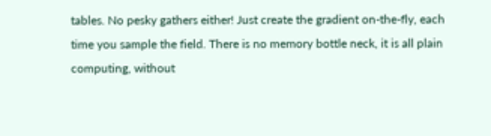tables. No pesky gathers either! Just create the gradient on-the-fly, each time you sample the field. There is no memory bottle neck, it is all plain computing, without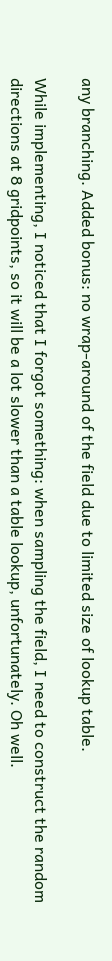any branching. Added bonus: no wrap-around of the field due to limited size of lookup table.

While implementing, I noticed that I forgot something: when sampling the field, I need to construct the random directions at 8 gridpoints, so it will be a lot slower than a table lookup, unfortunately. Oh well.